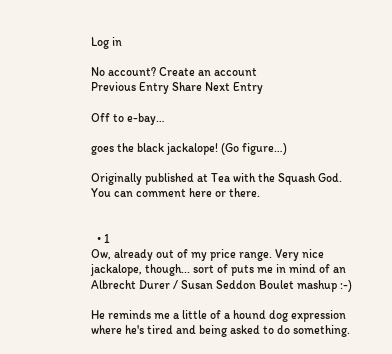Log in

No account? Create an account
Previous Entry Share Next Entry

Off to e-bay…

goes the black jackalope! (Go figure…)

Originally published at Tea with the Squash God. You can comment here or there.


  • 1
Ow, already out of my price range. Very nice jackalope, though... sort of puts me in mind of an Albrecht Durer / Susan Seddon Boulet mashup :-)

He reminds me a little of a hound dog expression where he's tired and being asked to do something.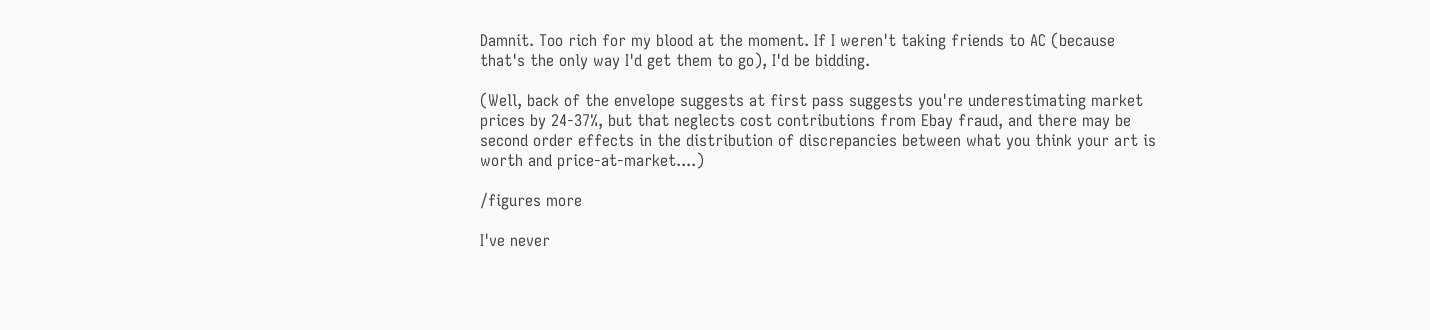Damnit. Too rich for my blood at the moment. If I weren't taking friends to AC (because that's the only way I'd get them to go), I'd be bidding.

(Well, back of the envelope suggests at first pass suggests you're underestimating market prices by 24-37%, but that neglects cost contributions from Ebay fraud, and there may be second order effects in the distribution of discrepancies between what you think your art is worth and price-at-market....)

/figures more

I've never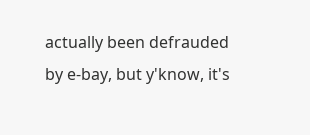actually been defrauded by e-bay, but y'know, it's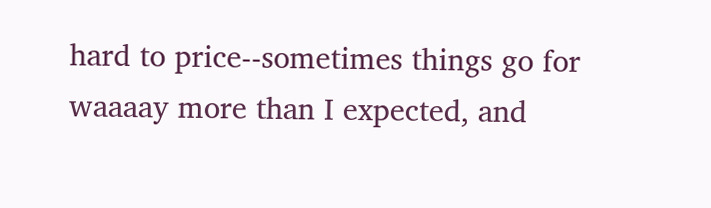hard to price--sometimes things go for waaaay more than I expected, and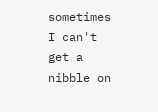sometimes I can't get a nibble on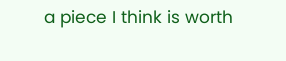a piece I think is worth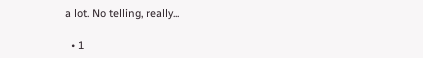a lot. No telling, really...

  • 1